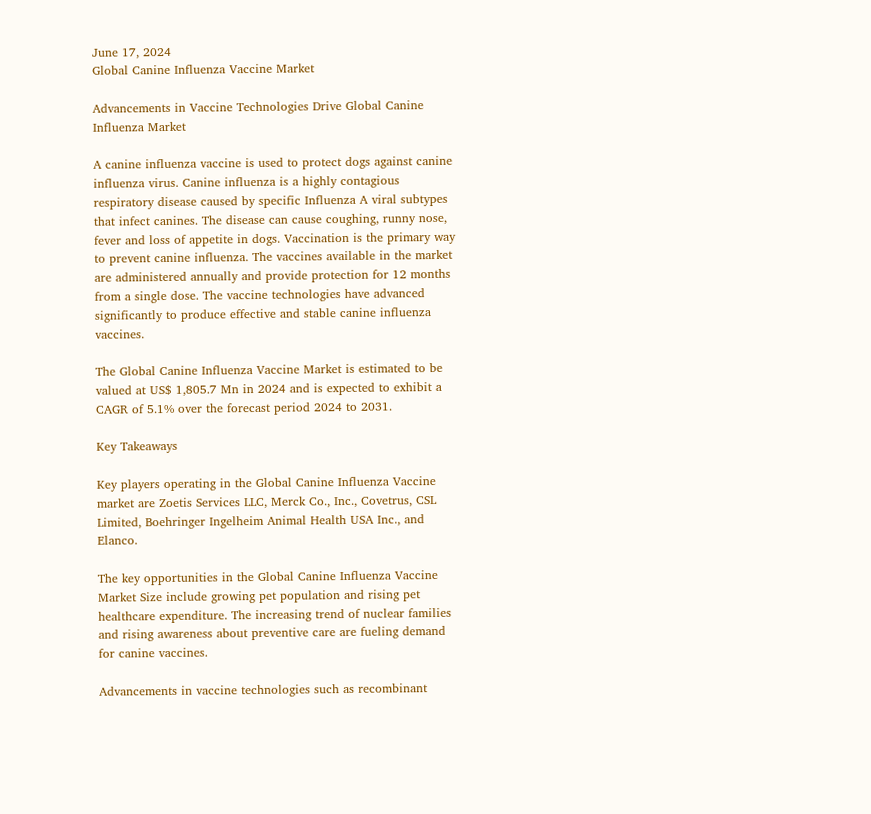June 17, 2024
Global Canine Influenza Vaccine Market

Advancements in Vaccine Technologies Drive Global Canine Influenza Market

A canine influenza vaccine is used to protect dogs against canine influenza virus. Canine influenza is a highly contagious respiratory disease caused by specific Influenza A viral subtypes that infect canines. The disease can cause coughing, runny nose, fever and loss of appetite in dogs. Vaccination is the primary way to prevent canine influenza. The vaccines available in the market are administered annually and provide protection for 12 months from a single dose. The vaccine technologies have advanced significantly to produce effective and stable canine influenza vaccines.

The Global Canine Influenza Vaccine Market is estimated to be valued at US$ 1,805.7 Mn in 2024 and is expected to exhibit a CAGR of 5.1% over the forecast period 2024 to 2031.

Key Takeaways

Key players operating in the Global Canine Influenza Vaccine market are Zoetis Services LLC, Merck Co., Inc., Covetrus, CSL Limited, Boehringer Ingelheim Animal Health USA Inc., and Elanco.

The key opportunities in the Global Canine Influenza Vaccine Market Size include growing pet population and rising pet healthcare expenditure. The increasing trend of nuclear families and rising awareness about preventive care are fueling demand for canine vaccines.

Advancements in vaccine technologies such as recombinant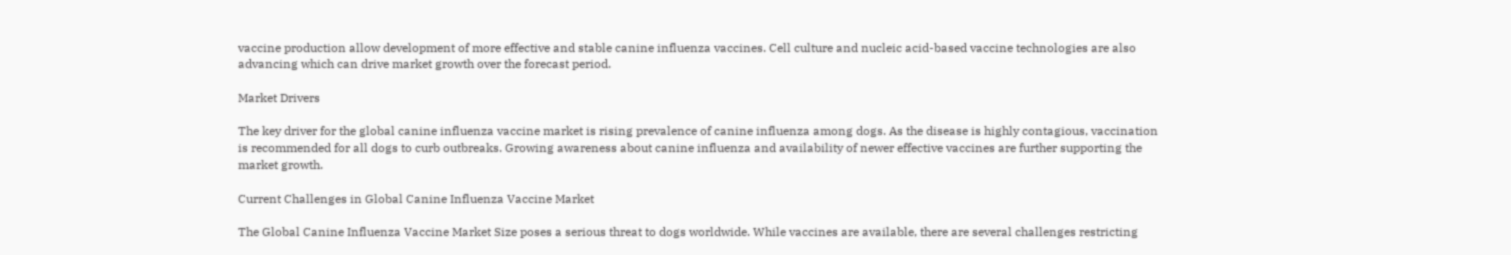vaccine production allow development of more effective and stable canine influenza vaccines. Cell culture and nucleic acid-based vaccine technologies are also advancing which can drive market growth over the forecast period.

Market Drivers

The key driver for the global canine influenza vaccine market is rising prevalence of canine influenza among dogs. As the disease is highly contagious, vaccination is recommended for all dogs to curb outbreaks. Growing awareness about canine influenza and availability of newer effective vaccines are further supporting the market growth.

Current Challenges in Global Canine Influenza Vaccine Market

The Global Canine Influenza Vaccine Market Size poses a serious threat to dogs worldwide. While vaccines are available, there are several challenges restricting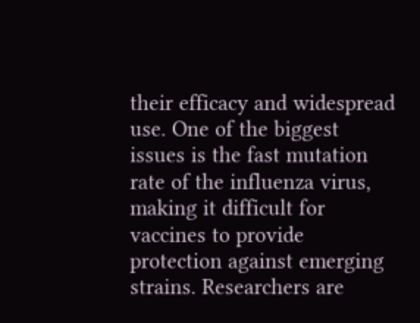their efficacy and widespread use. One of the biggest issues is the fast mutation rate of the influenza virus, making it difficult for vaccines to provide protection against emerging strains. Researchers are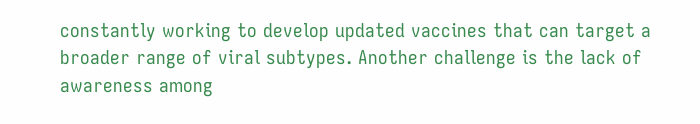constantly working to develop updated vaccines that can target a broader range of viral subtypes. Another challenge is the lack of awareness among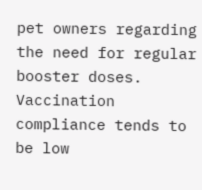pet owners regarding the need for regular booster doses. Vaccination compliance tends to be low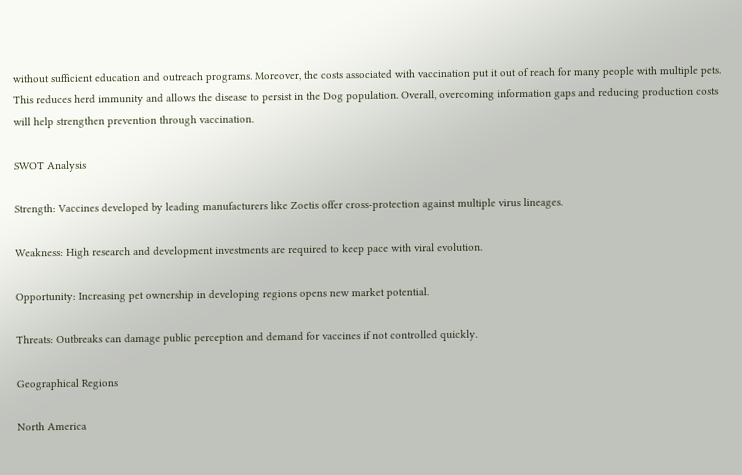without sufficient education and outreach programs. Moreover, the costs associated with vaccination put it out of reach for many people with multiple pets. This reduces herd immunity and allows the disease to persist in the Dog population. Overall, overcoming information gaps and reducing production costs will help strengthen prevention through vaccination.

SWOT Analysis

Strength: Vaccines developed by leading manufacturers like Zoetis offer cross-protection against multiple virus lineages.

Weakness: High research and development investments are required to keep pace with viral evolution.

Opportunity: Increasing pet ownership in developing regions opens new market potential.

Threats: Outbreaks can damage public perception and demand for vaccines if not controlled quickly.

Geographical Regions

North America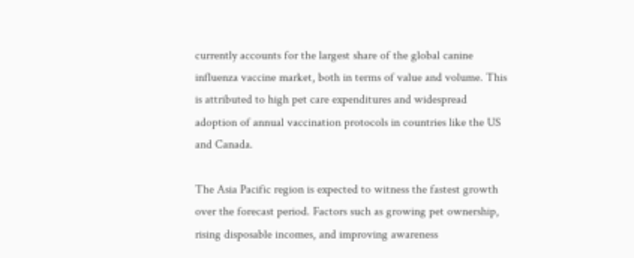currently accounts for the largest share of the global canine influenza vaccine market, both in terms of value and volume. This is attributed to high pet care expenditures and widespread adoption of annual vaccination protocols in countries like the US and Canada.

The Asia Pacific region is expected to witness the fastest growth over the forecast period. Factors such as growing pet ownership, rising disposable incomes, and improving awareness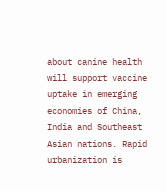about canine health will support vaccine uptake in emerging economies of China, India and Southeast Asian nations. Rapid urbanization is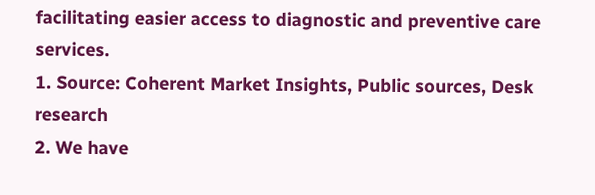facilitating easier access to diagnostic and preventive care services.
1. Source: Coherent Market Insights, Public sources, Desk research
2. We have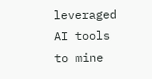leveraged AI tools to mine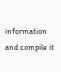information and compile it